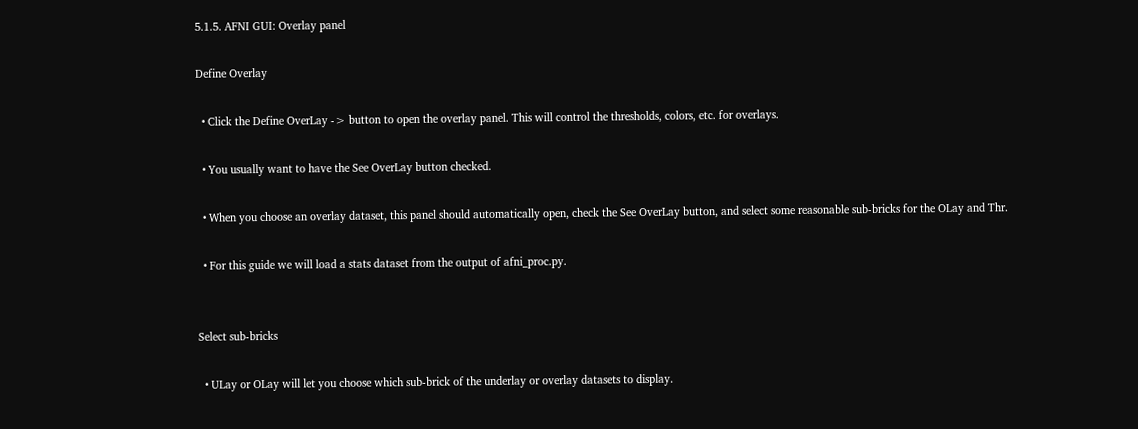5.1.5. AFNI GUI: Overlay panel

Define Overlay

  • Click the Define OverLay -> button to open the overlay panel. This will control the thresholds, colors, etc. for overlays.

  • You usually want to have the See OverLay button checked.

  • When you choose an overlay dataset, this panel should automatically open, check the See OverLay button, and select some reasonable sub-bricks for the OLay and Thr.

  • For this guide we will load a stats dataset from the output of afni_proc.py.


Select sub-bricks

  • ULay or OLay will let you choose which sub-brick of the underlay or overlay datasets to display.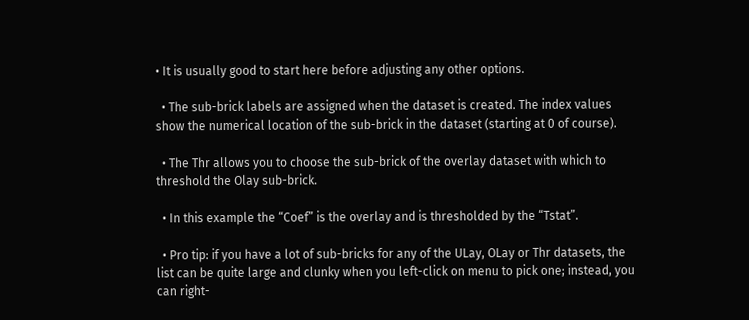• It is usually good to start here before adjusting any other options.

  • The sub-brick labels are assigned when the dataset is created. The index values show the numerical location of the sub-brick in the dataset (starting at 0 of course).

  • The Thr allows you to choose the sub-brick of the overlay dataset with which to threshold the Olay sub-brick.

  • In this example the “Coef” is the overlay and is thresholded by the “Tstat”.

  • Pro tip: if you have a lot of sub-bricks for any of the ULay, OLay or Thr datasets, the list can be quite large and clunky when you left-click on menu to pick one; instead, you can right-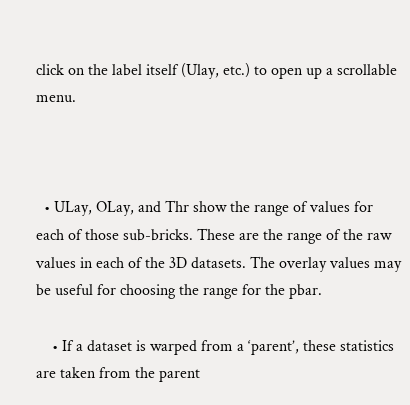click on the label itself (Ulay, etc.) to open up a scrollable menu.



  • ULay, OLay, and Thr show the range of values for each of those sub-bricks. These are the range of the raw values in each of the 3D datasets. The overlay values may be useful for choosing the range for the pbar.

    • If a dataset is warped from a ‘parent’, these statistics are taken from the parent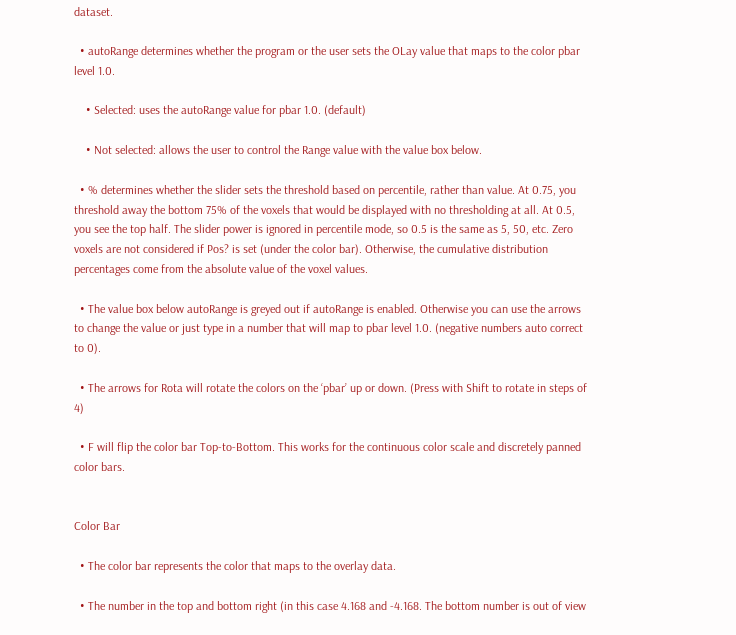dataset.

  • autoRange determines whether the program or the user sets the OLay value that maps to the color pbar level 1.0.

    • Selected: uses the autoRange value for pbar 1.0. (default)

    • Not selected: allows the user to control the Range value with the value box below.

  • % determines whether the slider sets the threshold based on percentile, rather than value. At 0.75, you threshold away the bottom 75% of the voxels that would be displayed with no thresholding at all. At 0.5, you see the top half. The slider power is ignored in percentile mode, so 0.5 is the same as 5, 50, etc. Zero voxels are not considered if Pos? is set (under the color bar). Otherwise, the cumulative distribution percentages come from the absolute value of the voxel values.

  • The value box below autoRange is greyed out if autoRange is enabled. Otherwise you can use the arrows to change the value or just type in a number that will map to pbar level 1.0. (negative numbers auto correct to 0).

  • The arrows for Rota will rotate the colors on the ‘pbar’ up or down. (Press with Shift to rotate in steps of 4)

  • F will flip the color bar Top-to-Bottom. This works for the continuous color scale and discretely panned color bars.


Color Bar

  • The color bar represents the color that maps to the overlay data.

  • The number in the top and bottom right (in this case 4.168 and -4.168. The bottom number is out of view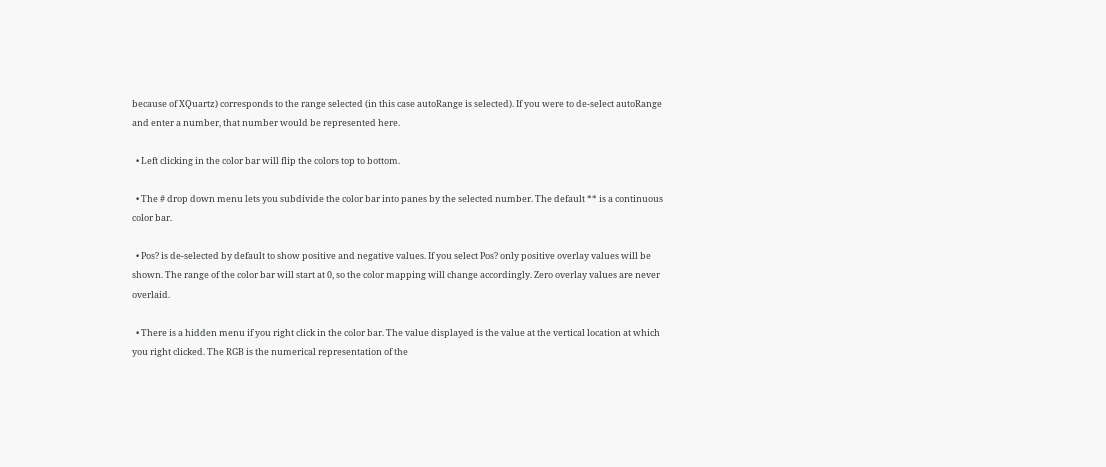because of XQuartz) corresponds to the range selected (in this case autoRange is selected). If you were to de-select autoRange and enter a number, that number would be represented here.

  • Left clicking in the color bar will flip the colors top to bottom.

  • The # drop down menu lets you subdivide the color bar into panes by the selected number. The default ** is a continuous color bar.

  • Pos? is de-selected by default to show positive and negative values. If you select Pos? only positive overlay values will be shown. The range of the color bar will start at 0, so the color mapping will change accordingly. Zero overlay values are never overlaid.

  • There is a hidden menu if you right click in the color bar. The value displayed is the value at the vertical location at which you right clicked. The RGB is the numerical representation of the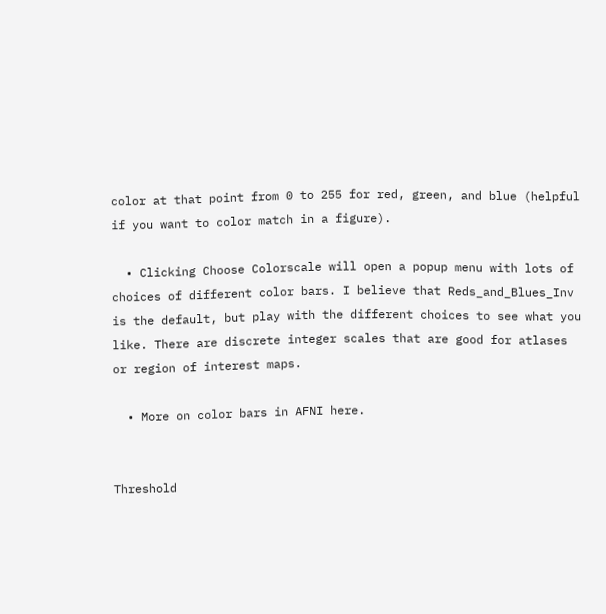color at that point from 0 to 255 for red, green, and blue (helpful if you want to color match in a figure).

  • Clicking Choose Colorscale will open a popup menu with lots of choices of different color bars. I believe that Reds_and_Blues_Inv is the default, but play with the different choices to see what you like. There are discrete integer scales that are good for atlases or region of interest maps.

  • More on color bars in AFNI here.


Threshold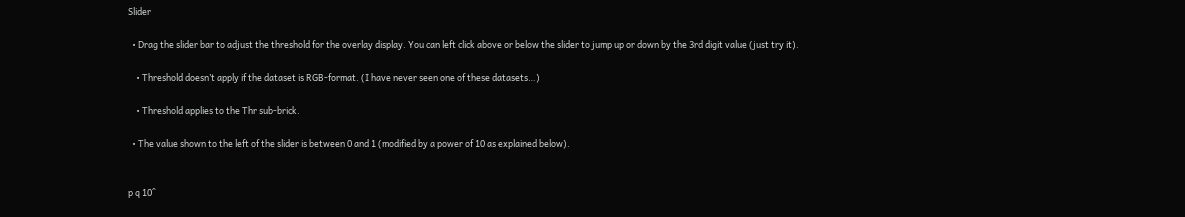Slider

  • Drag the slider bar to adjust the threshold for the overlay display. You can left click above or below the slider to jump up or down by the 3rd digit value (just try it).

    • Threshold doesn’t apply if the dataset is RGB-format. (I have never seen one of these datasets…)

    • Threshold applies to the Thr sub-brick.

  • The value shown to the left of the slider is between 0 and 1 (modified by a power of 10 as explained below).


p q 10^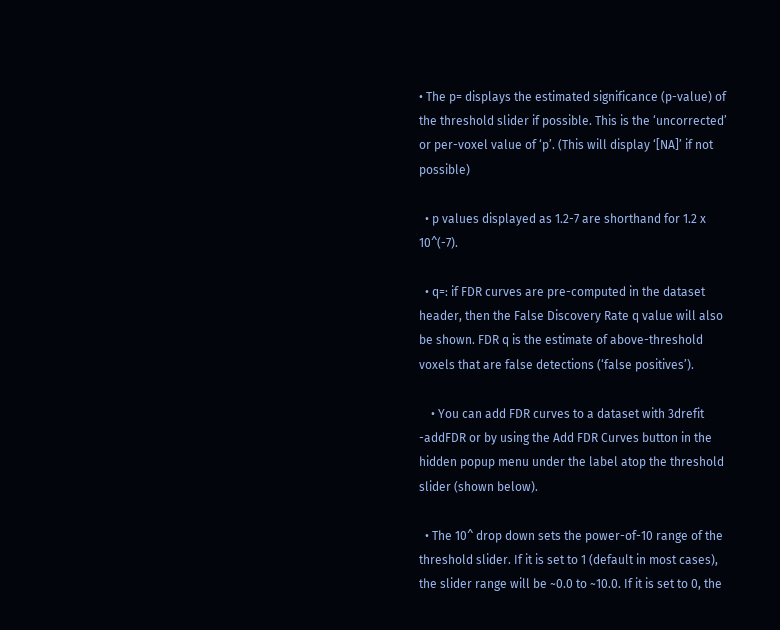• The p= displays the estimated significance (p-value) of the threshold slider if possible. This is the ‘uncorrected’ or per-voxel value of ‘p’. (This will display ‘[NA]’ if not possible)

  • p values displayed as 1.2-7 are shorthand for 1.2 x 10^(-7).

  • q=: if FDR curves are pre-computed in the dataset header, then the False Discovery Rate q value will also be shown. FDR q is the estimate of above-threshold voxels that are false detections (‘false positives’).

    • You can add FDR curves to a dataset with 3drefit -addFDR or by using the Add FDR Curves button in the hidden popup menu under the label atop the threshold slider (shown below).

  • The 10^ drop down sets the power-of-10 range of the threshold slider. If it is set to 1 (default in most cases), the slider range will be ~0.0 to ~10.0. If it is set to 0, the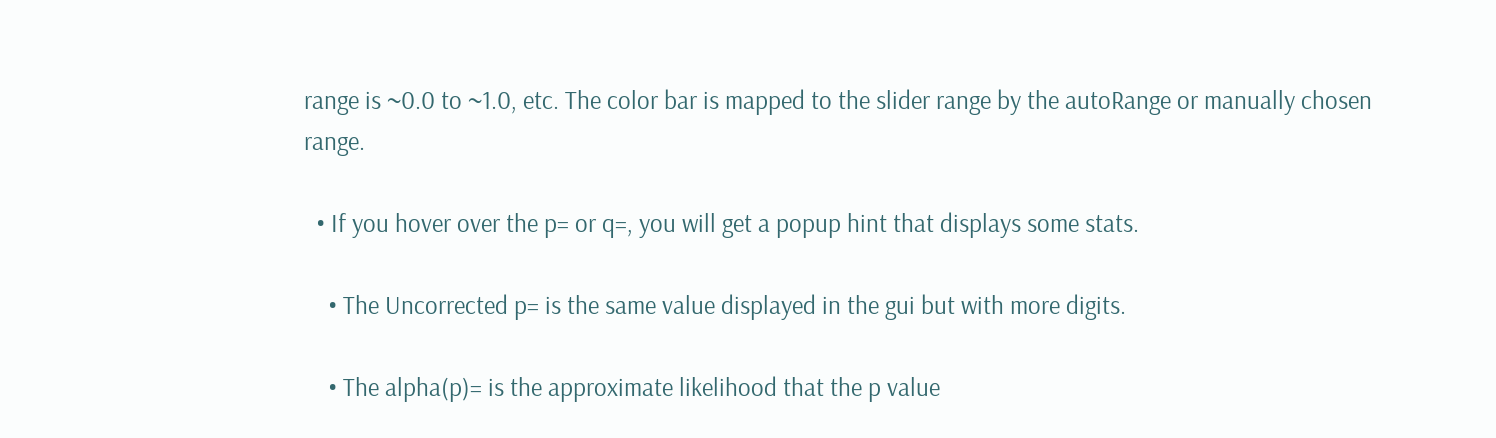range is ~0.0 to ~1.0, etc. The color bar is mapped to the slider range by the autoRange or manually chosen range.

  • If you hover over the p= or q=, you will get a popup hint that displays some stats.

    • The Uncorrected p= is the same value displayed in the gui but with more digits.

    • The alpha(p)= is the approximate likelihood that the p value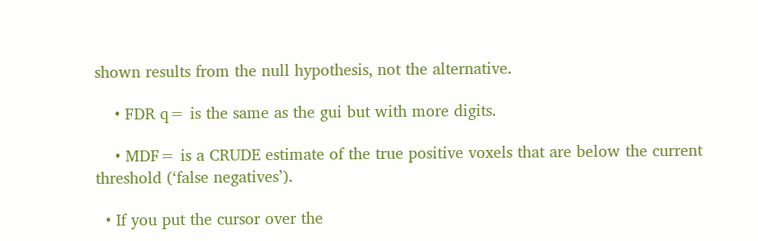shown results from the null hypothesis, not the alternative.

    • FDR q= is the same as the gui but with more digits.

    • MDF= is a CRUDE estimate of the true positive voxels that are below the current threshold (‘false negatives’).

  • If you put the cursor over the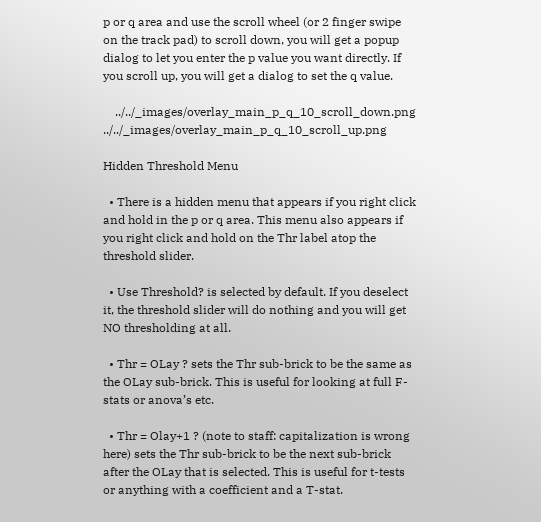p or q area and use the scroll wheel (or 2 finger swipe on the track pad) to scroll down, you will get a popup dialog to let you enter the p value you want directly. If you scroll up, you will get a dialog to set the q value.

    ../../_images/overlay_main_p_q_10_scroll_down.png ../../_images/overlay_main_p_q_10_scroll_up.png

Hidden Threshold Menu

  • There is a hidden menu that appears if you right click and hold in the p or q area. This menu also appears if you right click and hold on the Thr label atop the threshold slider.

  • Use Threshold? is selected by default. If you deselect it, the threshold slider will do nothing and you will get NO thresholding at all.

  • Thr = OLay ? sets the Thr sub-brick to be the same as the OLay sub-brick. This is useful for looking at full F-stats or anova’s etc.

  • Thr = Olay+1 ? (note to staff: capitalization is wrong here) sets the Thr sub-brick to be the next sub-brick after the OLay that is selected. This is useful for t-tests or anything with a coefficient and a T-stat.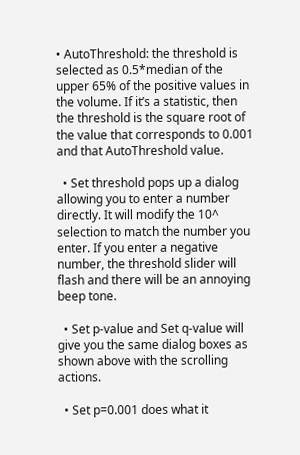• AutoThreshold: the threshold is selected as 0.5*median of the upper 65% of the positive values in the volume. If it’s a statistic, then the threshold is the square root of the value that corresponds to 0.001 and that AutoThreshold value.

  • Set threshold pops up a dialog allowing you to enter a number directly. It will modify the 10^ selection to match the number you enter. If you enter a negative number, the threshold slider will flash and there will be an annoying beep tone.

  • Set p-value and Set q-value will give you the same dialog boxes as shown above with the scrolling actions.

  • Set p=0.001 does what it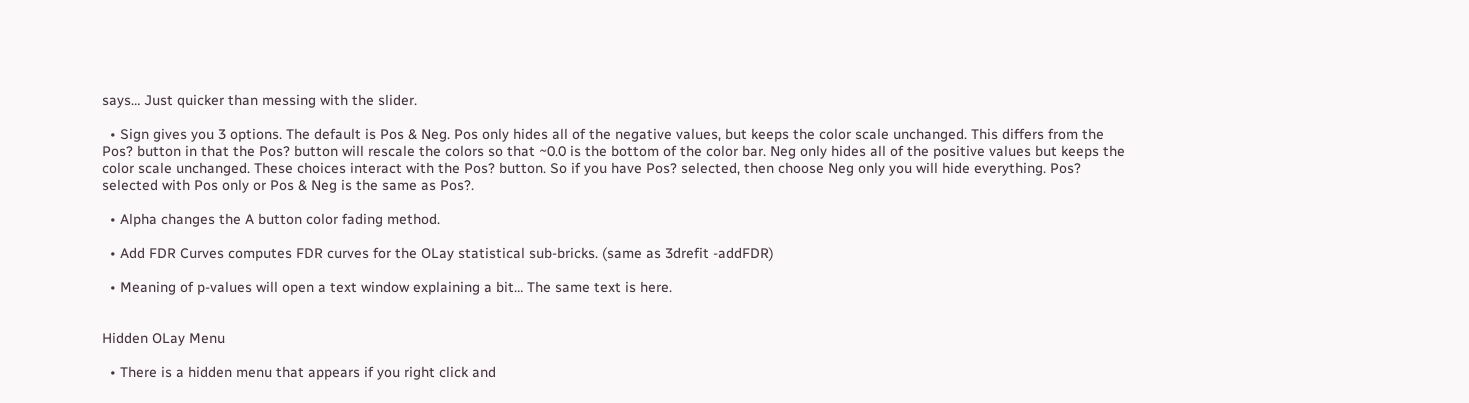says… Just quicker than messing with the slider.

  • Sign gives you 3 options. The default is Pos & Neg. Pos only hides all of the negative values, but keeps the color scale unchanged. This differs from the Pos? button in that the Pos? button will rescale the colors so that ~0.0 is the bottom of the color bar. Neg only hides all of the positive values but keeps the color scale unchanged. These choices interact with the Pos? button. So if you have Pos? selected, then choose Neg only you will hide everything. Pos? selected with Pos only or Pos & Neg is the same as Pos?.

  • Alpha changes the A button color fading method.

  • Add FDR Curves computes FDR curves for the OLay statistical sub-bricks. (same as 3drefit -addFDR)

  • Meaning of p-values will open a text window explaining a bit… The same text is here.


Hidden OLay Menu

  • There is a hidden menu that appears if you right click and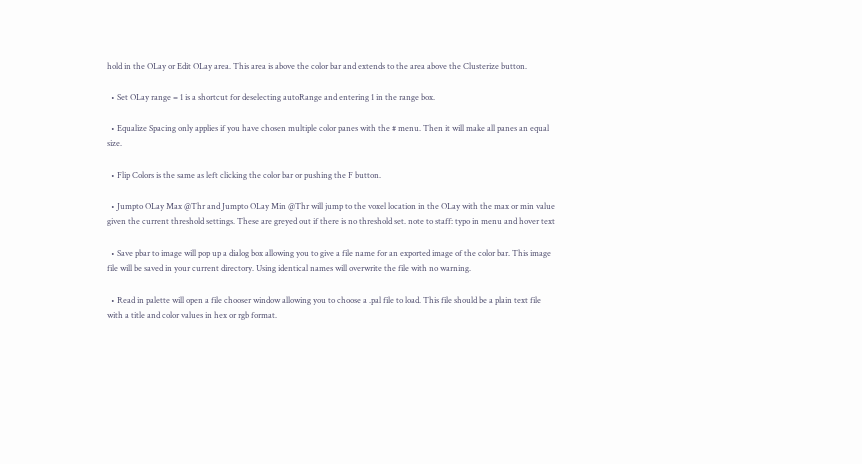hold in the OLay or Edit OLay area. This area is above the color bar and extends to the area above the Clusterize button.

  • Set OLay range = 1 is a shortcut for deselecting autoRange and entering 1 in the range box.

  • Equalize Spacing only applies if you have chosen multiple color panes with the # menu. Then it will make all panes an equal size.

  • Flip Colors is the same as left clicking the color bar or pushing the F button.

  • Jumpto OLay Max @Thr and Jumpto OLay Min @Thr will jump to the voxel location in the OLay with the max or min value given the current threshold settings. These are greyed out if there is no threshold set. note to staff: typo in menu and hover text

  • Save pbar to image will pop up a dialog box allowing you to give a file name for an exported image of the color bar. This image file will be saved in your current directory. Using identical names will overwrite the file with no warning.

  • Read in palette will open a file chooser window allowing you to choose a .pal file to load. This file should be a plain text file with a title and color values in hex or rgb format.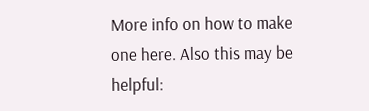More info on how to make one here. Also this may be helpful: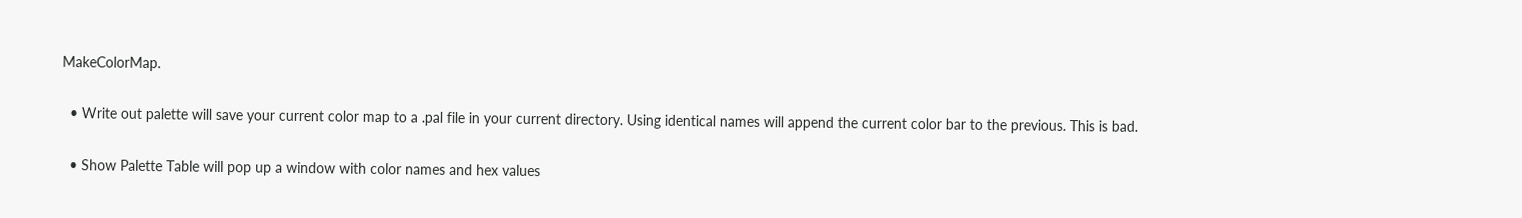MakeColorMap.

  • Write out palette will save your current color map to a .pal file in your current directory. Using identical names will append the current color bar to the previous. This is bad.

  • Show Palette Table will pop up a window with color names and hex values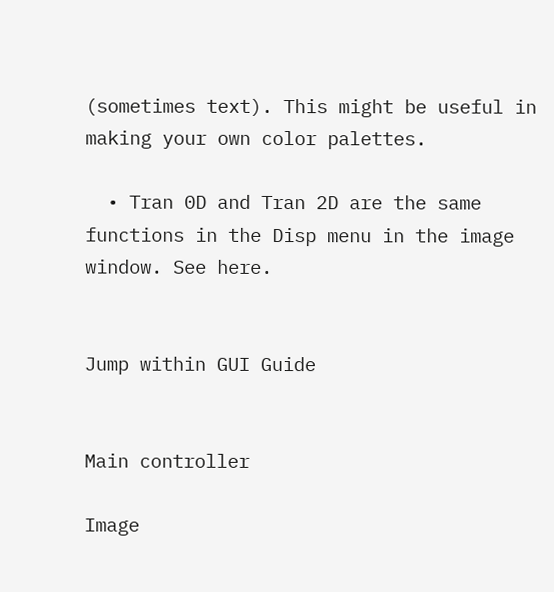(sometimes text). This might be useful in making your own color palettes.

  • Tran 0D and Tran 2D are the same functions in the Disp menu in the image window. See here.


Jump within GUI Guide


Main controller

Image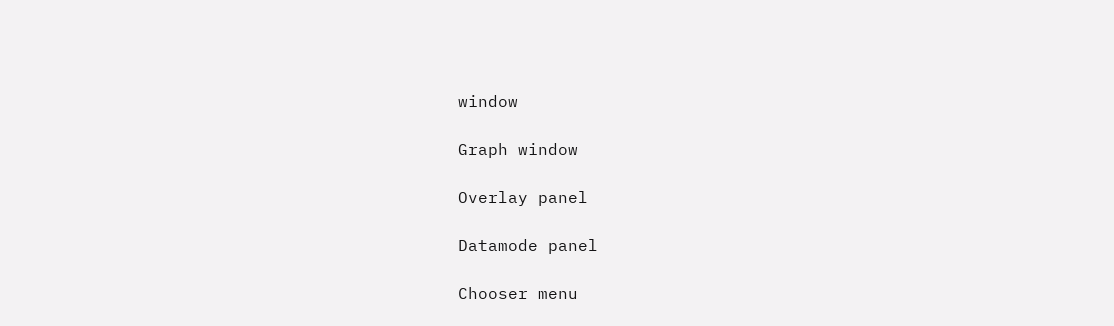window

Graph window

Overlay panel

Datamode panel

Chooser menu